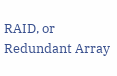RAID, or Redundant Array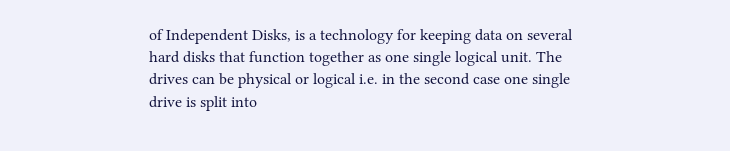of Independent Disks, is a technology for keeping data on several hard disks that function together as one single logical unit. The drives can be physical or logical i.e. in the second case one single drive is split into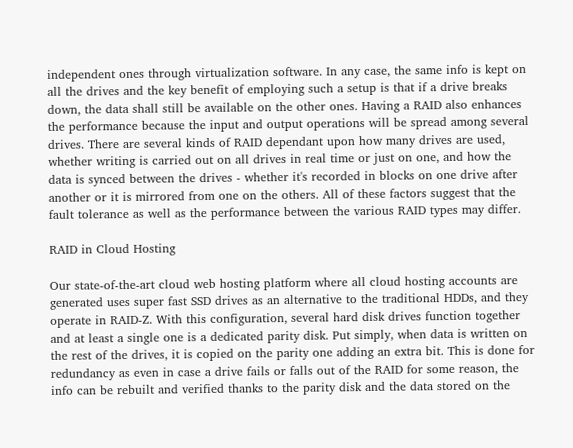independent ones through virtualization software. In any case, the same info is kept on all the drives and the key benefit of employing such a setup is that if a drive breaks down, the data shall still be available on the other ones. Having a RAID also enhances the performance because the input and output operations will be spread among several drives. There are several kinds of RAID dependant upon how many drives are used, whether writing is carried out on all drives in real time or just on one, and how the data is synced between the drives - whether it's recorded in blocks on one drive after another or it is mirrored from one on the others. All of these factors suggest that the fault tolerance as well as the performance between the various RAID types may differ.

RAID in Cloud Hosting

Our state-of-the-art cloud web hosting platform where all cloud hosting accounts are generated uses super fast SSD drives as an alternative to the traditional HDDs, and they operate in RAID-Z. With this configuration, several hard disk drives function together and at least a single one is a dedicated parity disk. Put simply, when data is written on the rest of the drives, it is copied on the parity one adding an extra bit. This is done for redundancy as even in case a drive fails or falls out of the RAID for some reason, the info can be rebuilt and verified thanks to the parity disk and the data stored on the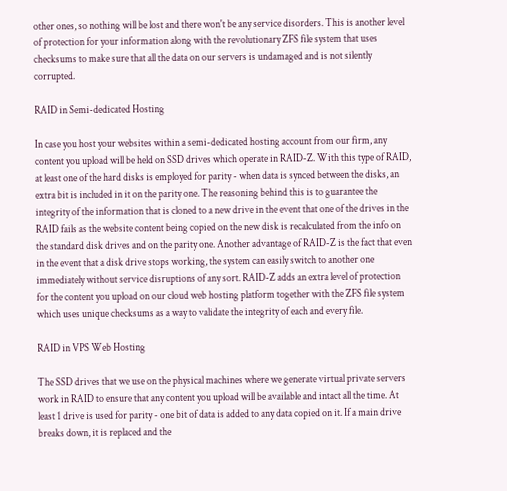other ones, so nothing will be lost and there won't be any service disorders. This is another level of protection for your information along with the revolutionary ZFS file system that uses checksums to make sure that all the data on our servers is undamaged and is not silently corrupted.

RAID in Semi-dedicated Hosting

In case you host your websites within a semi-dedicated hosting account from our firm, any content you upload will be held on SSD drives which operate in RAID-Z. With this type of RAID, at least one of the hard disks is employed for parity - when data is synced between the disks, an extra bit is included in it on the parity one. The reasoning behind this is to guarantee the integrity of the information that is cloned to a new drive in the event that one of the drives in the RAID fails as the website content being copied on the new disk is recalculated from the info on the standard disk drives and on the parity one. Another advantage of RAID-Z is the fact that even in the event that a disk drive stops working, the system can easily switch to another one immediately without service disruptions of any sort. RAID-Z adds an extra level of protection for the content you upload on our cloud web hosting platform together with the ZFS file system which uses unique checksums as a way to validate the integrity of each and every file.

RAID in VPS Web Hosting

The SSD drives that we use on the physical machines where we generate virtual private servers work in RAID to ensure that any content you upload will be available and intact all the time. At least 1 drive is used for parity - one bit of data is added to any data copied on it. If a main drive breaks down, it is replaced and the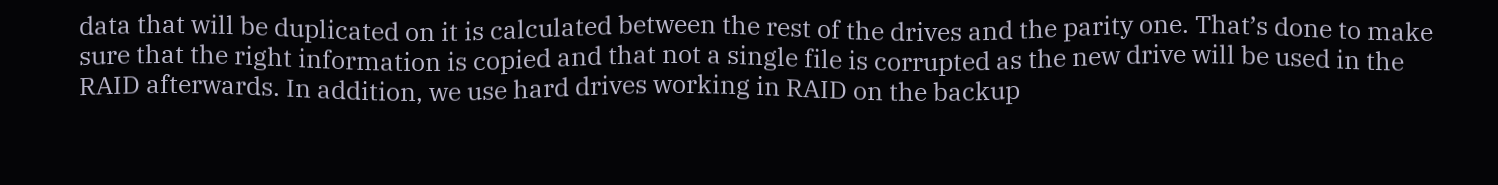data that will be duplicated on it is calculated between the rest of the drives and the parity one. That’s done to make sure that the right information is copied and that not a single file is corrupted as the new drive will be used in the RAID afterwards. In addition, we use hard drives working in RAID on the backup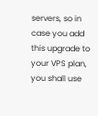servers, so in case you add this upgrade to your VPS plan, you shall use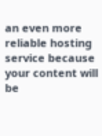an even more reliable hosting service because your content will be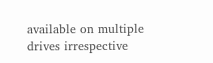available on multiple drives irrespective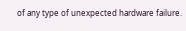of any type of unexpected hardware failure.